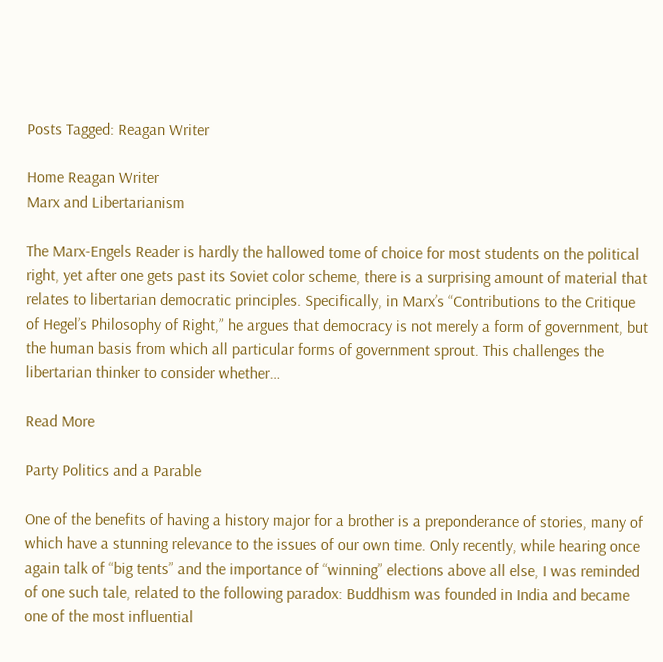Posts Tagged: Reagan Writer

Home Reagan Writer
Marx and Libertarianism

The Marx-Engels Reader is hardly the hallowed tome of choice for most students on the political right, yet after one gets past its Soviet color scheme, there is a surprising amount of material that relates to libertarian democratic principles. Specifically, in Marx’s “Contributions to the Critique of Hegel’s Philosophy of Right,” he argues that democracy is not merely a form of government, but the human basis from which all particular forms of government sprout. This challenges the libertarian thinker to consider whether…

Read More

Party Politics and a Parable

One of the benefits of having a history major for a brother is a preponderance of stories, many of which have a stunning relevance to the issues of our own time. Only recently, while hearing once again talk of “big tents” and the importance of “winning” elections above all else, I was reminded of one such tale, related to the following paradox: Buddhism was founded in India and became one of the most influential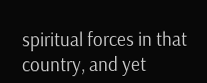spiritual forces in that country, and yet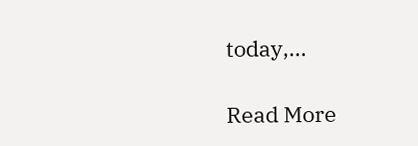today,…

Read More